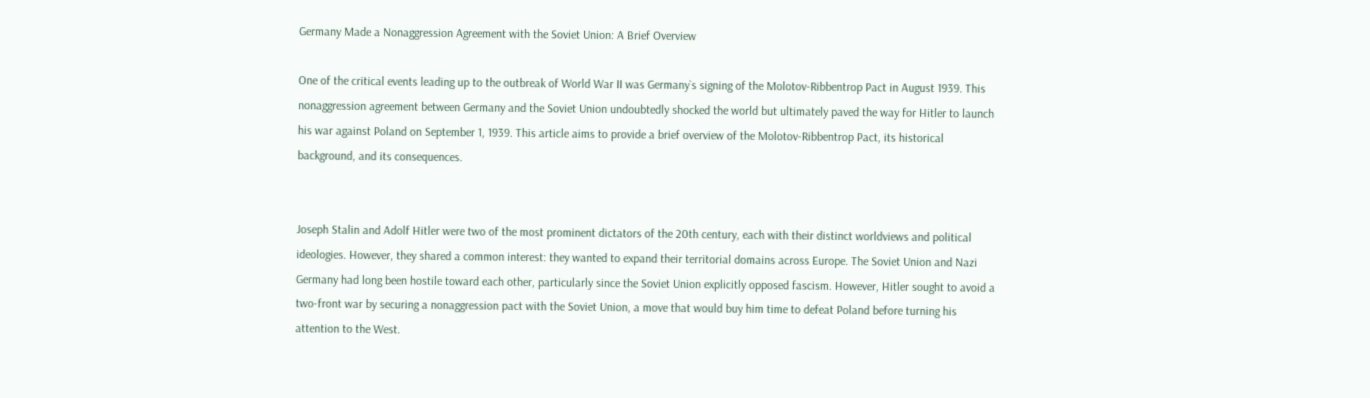Germany Made a Nonaggression Agreement with the Soviet Union: A Brief Overview

One of the critical events leading up to the outbreak of World War II was Germany`s signing of the Molotov-Ribbentrop Pact in August 1939. This nonaggression agreement between Germany and the Soviet Union undoubtedly shocked the world but ultimately paved the way for Hitler to launch his war against Poland on September 1, 1939. This article aims to provide a brief overview of the Molotov-Ribbentrop Pact, its historical background, and its consequences.


Joseph Stalin and Adolf Hitler were two of the most prominent dictators of the 20th century, each with their distinct worldviews and political ideologies. However, they shared a common interest: they wanted to expand their territorial domains across Europe. The Soviet Union and Nazi Germany had long been hostile toward each other, particularly since the Soviet Union explicitly opposed fascism. However, Hitler sought to avoid a two-front war by securing a nonaggression pact with the Soviet Union, a move that would buy him time to defeat Poland before turning his attention to the West.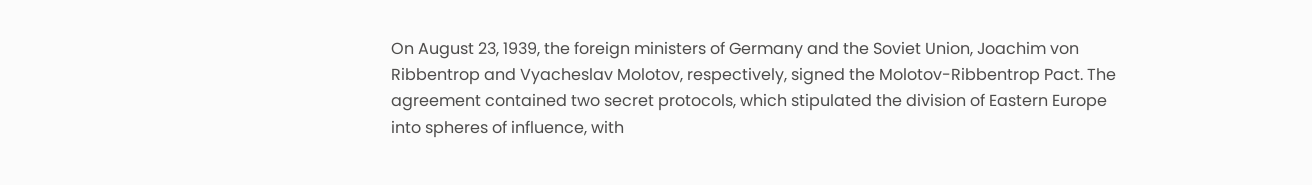On August 23, 1939, the foreign ministers of Germany and the Soviet Union, Joachim von Ribbentrop and Vyacheslav Molotov, respectively, signed the Molotov-Ribbentrop Pact. The agreement contained two secret protocols, which stipulated the division of Eastern Europe into spheres of influence, with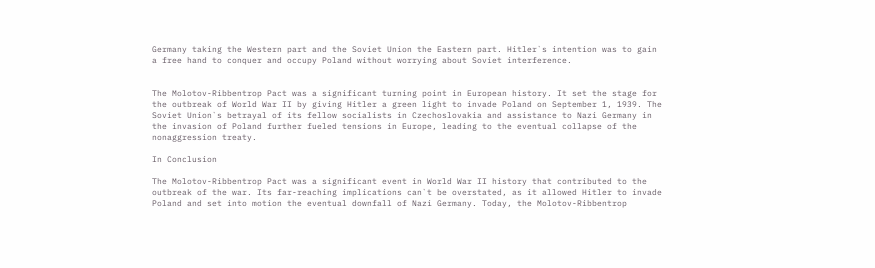Germany taking the Western part and the Soviet Union the Eastern part. Hitler`s intention was to gain a free hand to conquer and occupy Poland without worrying about Soviet interference.


The Molotov-Ribbentrop Pact was a significant turning point in European history. It set the stage for the outbreak of World War II by giving Hitler a green light to invade Poland on September 1, 1939. The Soviet Union`s betrayal of its fellow socialists in Czechoslovakia and assistance to Nazi Germany in the invasion of Poland further fueled tensions in Europe, leading to the eventual collapse of the nonaggression treaty.

In Conclusion

The Molotov-Ribbentrop Pact was a significant event in World War II history that contributed to the outbreak of the war. Its far-reaching implications can`t be overstated, as it allowed Hitler to invade Poland and set into motion the eventual downfall of Nazi Germany. Today, the Molotov-Ribbentrop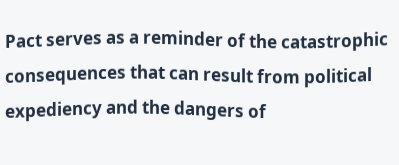Pact serves as a reminder of the catastrophic consequences that can result from political expediency and the dangers of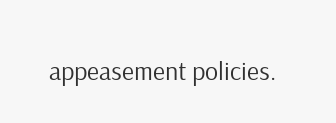appeasement policies.